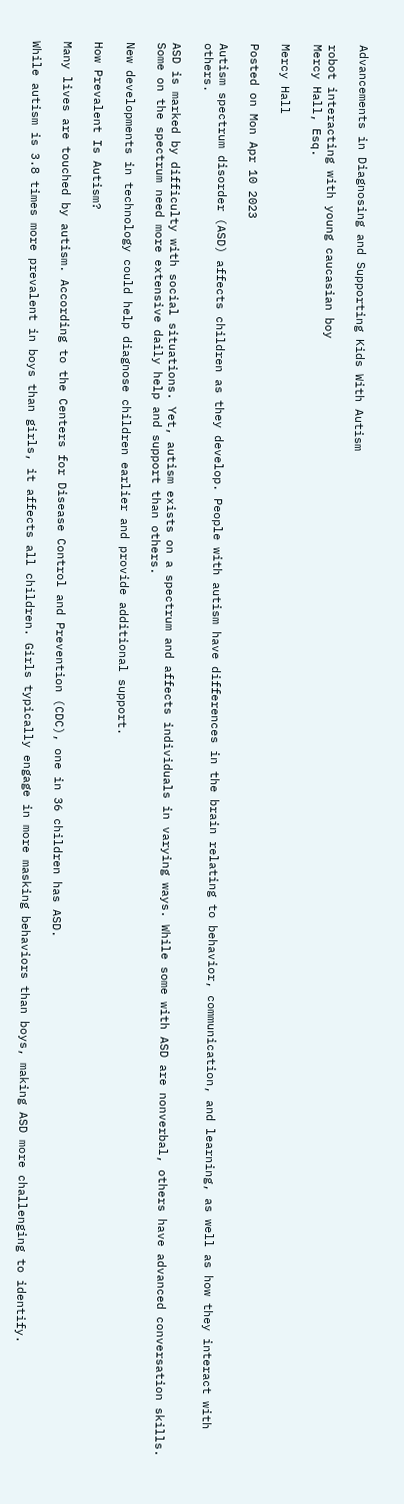Advancements in Diagnosing and Supporting Kids With Autism

robot interacting with young caucasian boy
Mercy Hall, Esq.

Mercy Hall

Posted on Mon Apr 10 2023

Autism spectrum disorder (ASD) affects children as they develop. People with autism have differences in the brain relating to behavior, communication, and learning, as well as how they interact with others.

ASD is marked by difficulty with social situations. Yet, autism exists on a spectrum and affects individuals in varying ways. While some with ASD are nonverbal, others have advanced conversation skills. Some on the spectrum need more extensive daily help and support than others.

New developments in technology could help diagnose children earlier and provide additional support.

How Prevalent Is Autism?

Many lives are touched by autism. According to the Centers for Disease Control and Prevention (CDC), one in 36 children has ASD.

While autism is 3.8 times more prevalent in boys than girls, it affects all children. Girls typically engage in more masking behaviors than boys, making ASD more challenging to identify.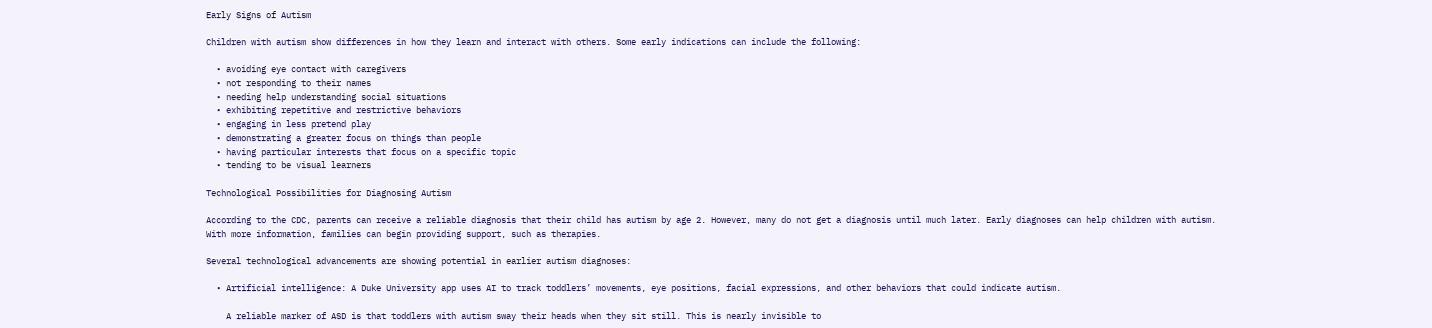Early Signs of Autism

Children with autism show differences in how they learn and interact with others. Some early indications can include the following:

  • avoiding eye contact with caregivers
  • not responding to their names
  • needing help understanding social situations
  • exhibiting repetitive and restrictive behaviors
  • engaging in less pretend play
  • demonstrating a greater focus on things than people
  • having particular interests that focus on a specific topic
  • tending to be visual learners

Technological Possibilities for Diagnosing Autism

According to the CDC, parents can receive a reliable diagnosis that their child has autism by age 2. However, many do not get a diagnosis until much later. Early diagnoses can help children with autism. With more information, families can begin providing support, such as therapies.

Several technological advancements are showing potential in earlier autism diagnoses:

  • Artificial intelligence: A Duke University app uses AI to track toddlers’ movements, eye positions, facial expressions, and other behaviors that could indicate autism.

    A reliable marker of ASD is that toddlers with autism sway their heads when they sit still. This is nearly invisible to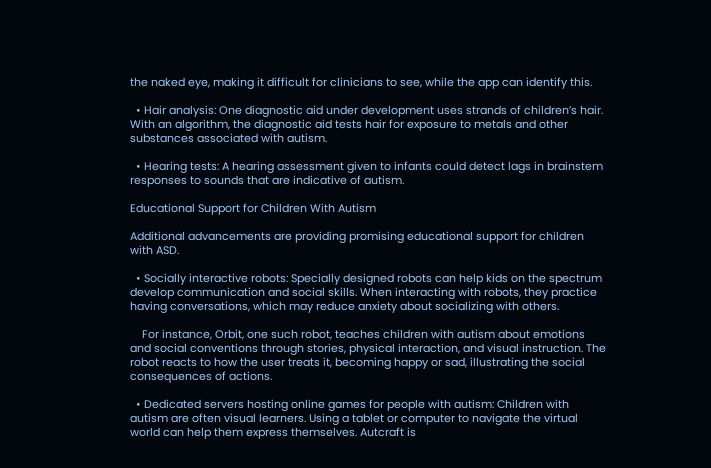the naked eye, making it difficult for clinicians to see, while the app can identify this.

  • Hair analysis: One diagnostic aid under development uses strands of children’s hair. With an algorithm, the diagnostic aid tests hair for exposure to metals and other substances associated with autism.

  • Hearing tests: A hearing assessment given to infants could detect lags in brainstem responses to sounds that are indicative of autism.

Educational Support for Children With Autism

Additional advancements are providing promising educational support for children with ASD.

  • Socially interactive robots: Specially designed robots can help kids on the spectrum develop communication and social skills. When interacting with robots, they practice having conversations, which may reduce anxiety about socializing with others.

    For instance, Orbit, one such robot, teaches children with autism about emotions and social conventions through stories, physical interaction, and visual instruction. The robot reacts to how the user treats it, becoming happy or sad, illustrating the social consequences of actions.

  • Dedicated servers hosting online games for people with autism: Children with autism are often visual learners. Using a tablet or computer to navigate the virtual world can help them express themselves. Autcraft is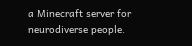a Minecraft server for neurodiverse people.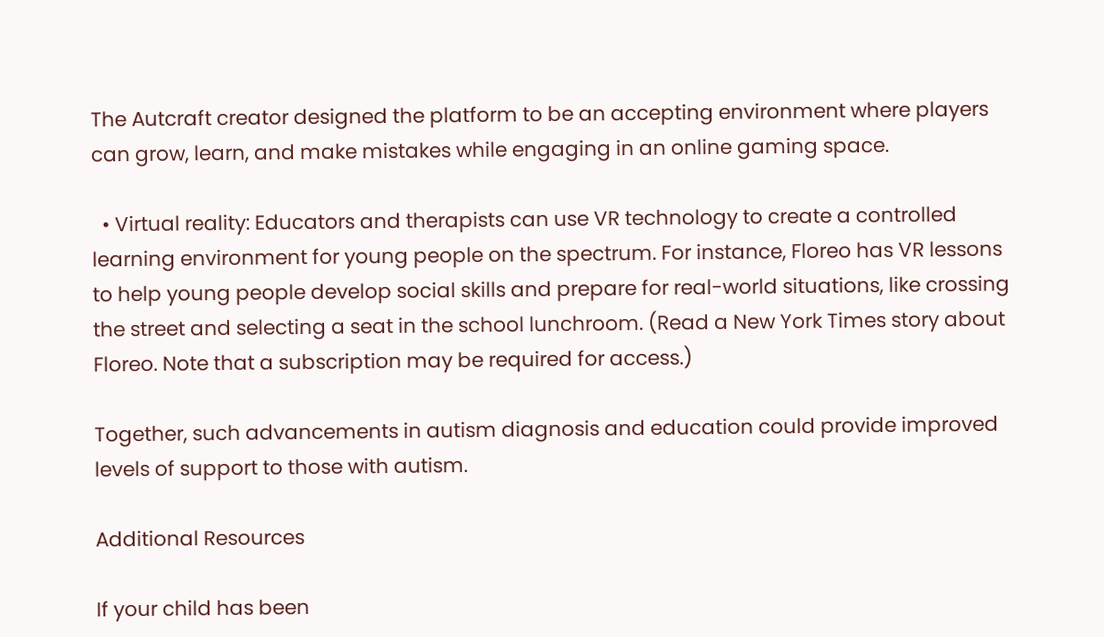The Autcraft creator designed the platform to be an accepting environment where players can grow, learn, and make mistakes while engaging in an online gaming space.

  • Virtual reality: Educators and therapists can use VR technology to create a controlled learning environment for young people on the spectrum. For instance, Floreo has VR lessons to help young people develop social skills and prepare for real-world situations, like crossing the street and selecting a seat in the school lunchroom. (Read a New York Times story about Floreo. Note that a subscription may be required for access.)

Together, such advancements in autism diagnosis and education could provide improved levels of support to those with autism.

Additional Resources

If your child has been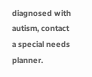diagnosed with autism, contact a special needs planner.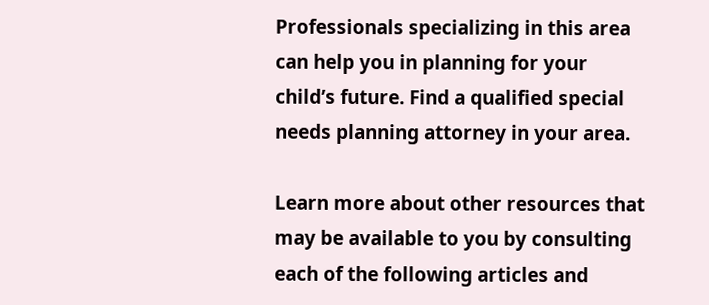Professionals specializing in this area can help you in planning for your child’s future. Find a qualified special needs planning attorney in your area.

Learn more about other resources that may be available to you by consulting each of the following articles and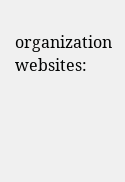organization websites: